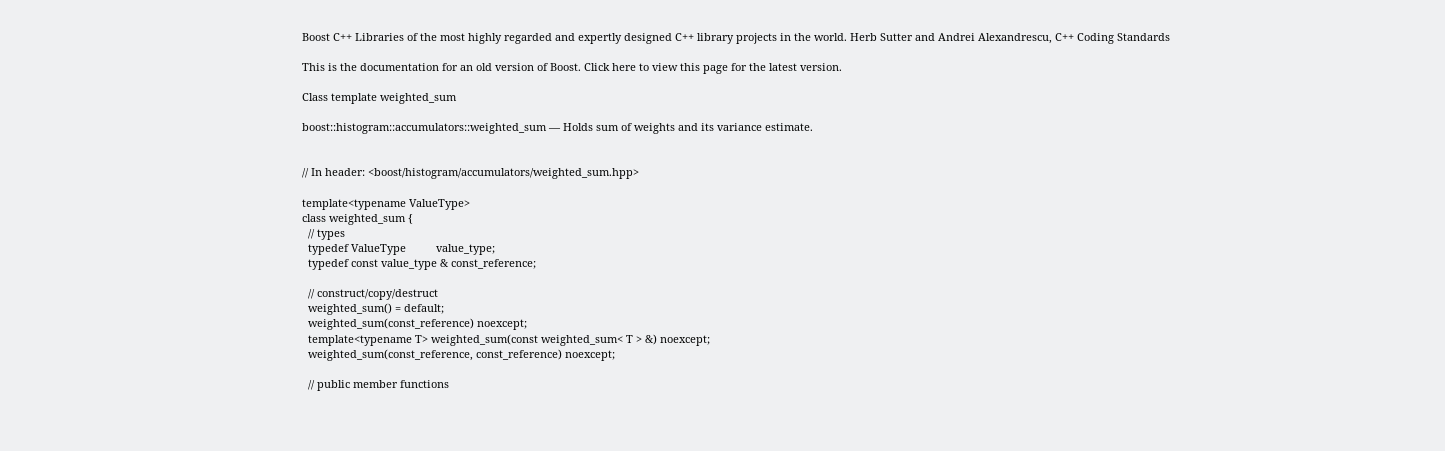Boost C++ Libraries of the most highly regarded and expertly designed C++ library projects in the world. Herb Sutter and Andrei Alexandrescu, C++ Coding Standards

This is the documentation for an old version of Boost. Click here to view this page for the latest version.

Class template weighted_sum

boost::histogram::accumulators::weighted_sum — Holds sum of weights and its variance estimate.


// In header: <boost/histogram/accumulators/weighted_sum.hpp>

template<typename ValueType>
class weighted_sum {
  // types
  typedef ValueType          value_type;
  typedef const value_type & const_reference;

  // construct/copy/destruct
  weighted_sum() = default;
  weighted_sum(const_reference) noexcept;
  template<typename T> weighted_sum(const weighted_sum< T > &) noexcept;
  weighted_sum(const_reference, const_reference) noexcept;

  // public member functions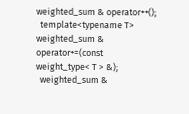weighted_sum & operator++();
  template<typename T> weighted_sum & operator+=(const weight_type< T > &);
  weighted_sum &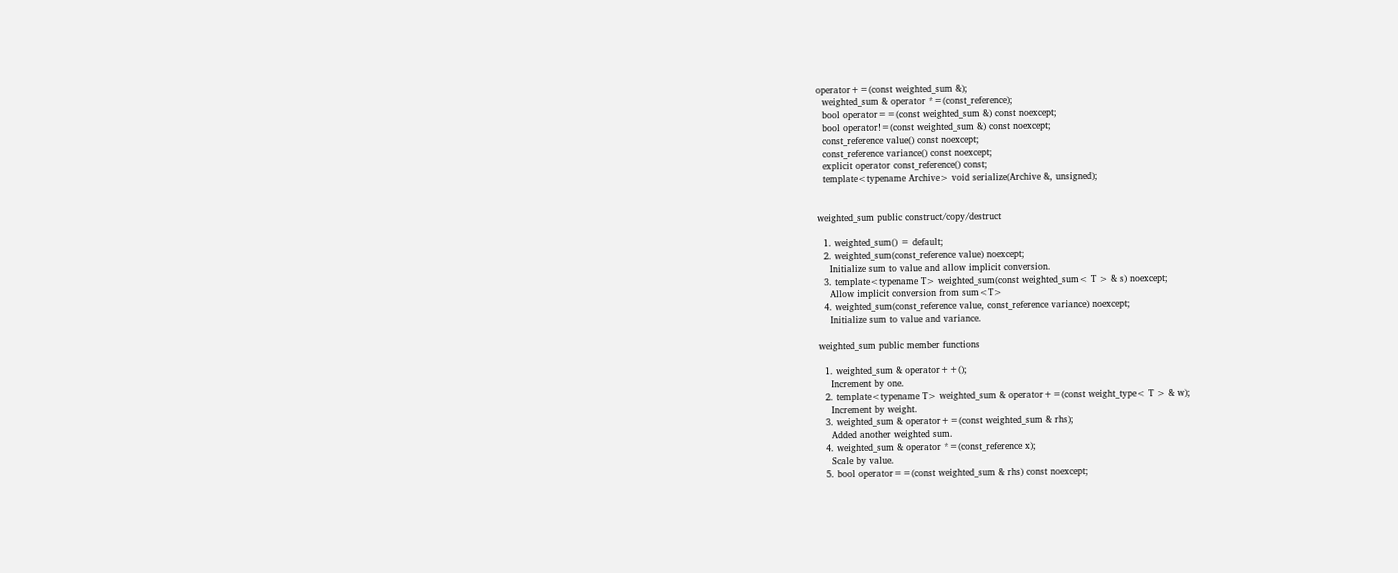operator+=(const weighted_sum &);
  weighted_sum & operator *=(const_reference);
  bool operator==(const weighted_sum &) const noexcept;
  bool operator!=(const weighted_sum &) const noexcept;
  const_reference value() const noexcept;
  const_reference variance() const noexcept;
  explicit operator const_reference() const;
  template<typename Archive> void serialize(Archive &, unsigned);


weighted_sum public construct/copy/destruct

  1. weighted_sum() = default;
  2. weighted_sum(const_reference value) noexcept;
    Initialize sum to value and allow implicit conversion.
  3. template<typename T> weighted_sum(const weighted_sum< T > & s) noexcept;
    Allow implicit conversion from sum<T>
  4. weighted_sum(const_reference value, const_reference variance) noexcept;
    Initialize sum to value and variance.

weighted_sum public member functions

  1. weighted_sum & operator++();
    Increment by one.
  2. template<typename T> weighted_sum & operator+=(const weight_type< T > & w);
    Increment by weight.
  3. weighted_sum & operator+=(const weighted_sum & rhs);
    Added another weighted sum.
  4. weighted_sum & operator *=(const_reference x);
    Scale by value.
  5. bool operator==(const weighted_sum & rhs) const noexcept;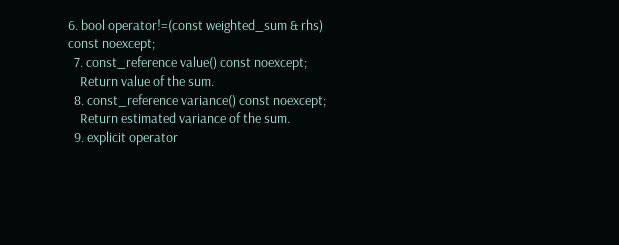6. bool operator!=(const weighted_sum & rhs) const noexcept;
  7. const_reference value() const noexcept;
    Return value of the sum.
  8. const_reference variance() const noexcept;
    Return estimated variance of the sum.
  9. explicit operator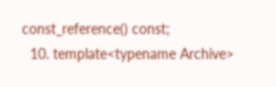const_reference() const;
  10. template<typename Archive>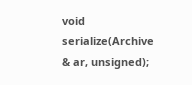void serialize(Archive & ar, unsigned);